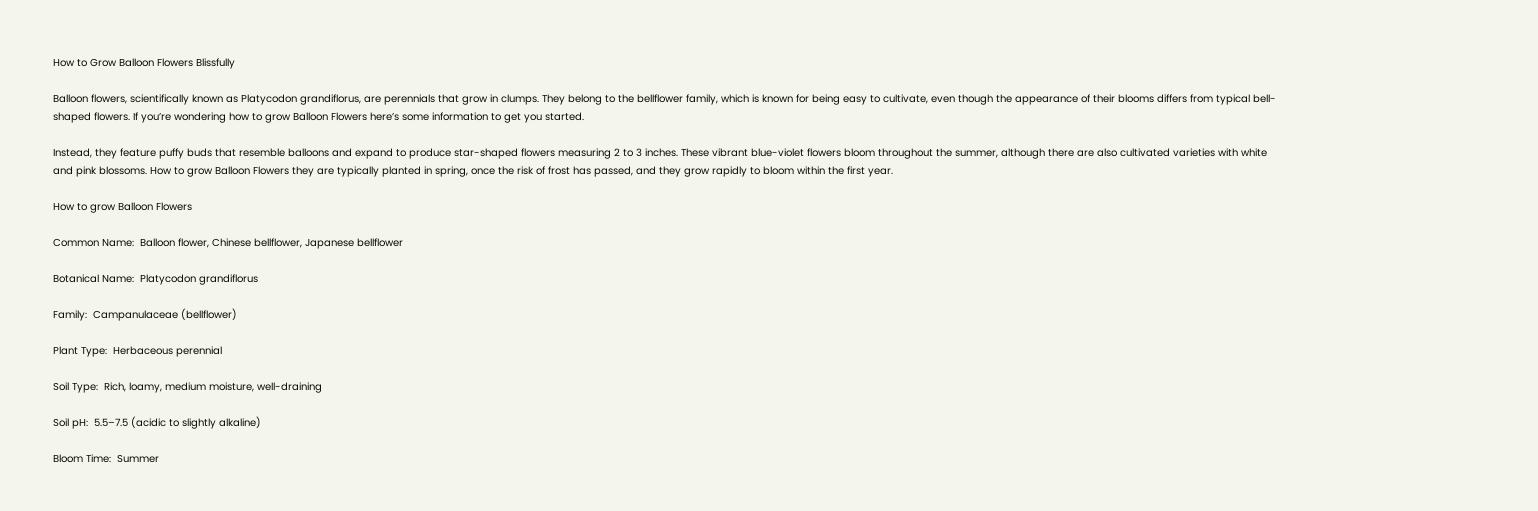How to Grow Balloon Flowers Blissfully

Balloon flowers, scientifically known as Platycodon grandiflorus, are perennials that grow in clumps. They belong to the bellflower family, which is known for being easy to cultivate, even though the appearance of their blooms differs from typical bell-shaped flowers. If you’re wondering how to grow Balloon Flowers here’s some information to get you started.

Instead, they feature puffy buds that resemble balloons and expand to produce star-shaped flowers measuring 2 to 3 inches. These vibrant blue-violet flowers bloom throughout the summer, although there are also cultivated varieties with white and pink blossoms. How to grow Balloon Flowers they are typically planted in spring, once the risk of frost has passed, and they grow rapidly to bloom within the first year.

How to grow Balloon Flowers

Common Name:  Balloon flower, Chinese bellflower, Japanese bellflower

Botanical Name:  Platycodon grandiflorus

Family:  Campanulaceae (bellflower)

Plant Type:  Herbaceous perennial

Soil Type:  Rich, loamy, medium moisture, well-draining

Soil pH:  5.5–7.5 (acidic to slightly alkaline)

Bloom Time:  Summer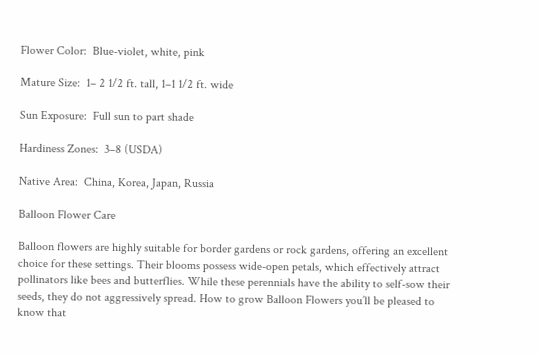Flower Color:  Blue-violet, white, pink

Mature Size:  1– 2 1/2 ft. tall, 1–1 1/2 ft. wide

Sun Exposure:  Full sun to part shade

Hardiness Zones:  3–8 (USDA)

Native Area:  China, Korea, Japan, Russia

Balloon Flower Care

Balloon flowers are highly suitable for border gardens or rock gardens, offering an excellent choice for these settings. Their blooms possess wide-open petals, which effectively attract pollinators like bees and butterflies. While these perennials have the ability to self-sow their seeds, they do not aggressively spread. How to grow Balloon Flowers you’ll be pleased to know that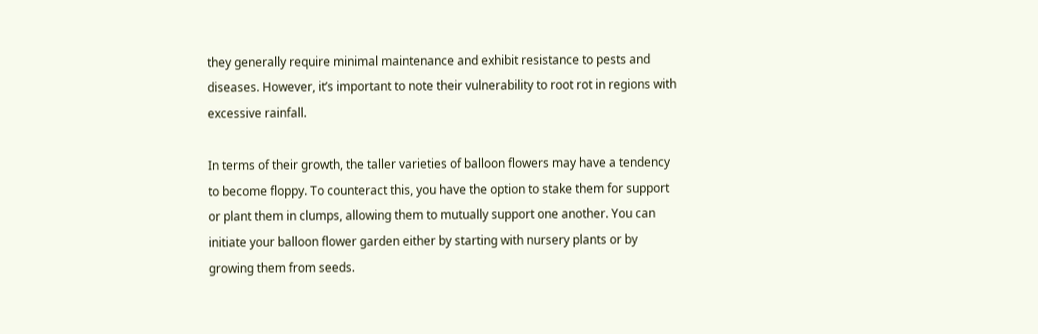they generally require minimal maintenance and exhibit resistance to pests and diseases. However, it’s important to note their vulnerability to root rot in regions with excessive rainfall.

In terms of their growth, the taller varieties of balloon flowers may have a tendency to become floppy. To counteract this, you have the option to stake them for support or plant them in clumps, allowing them to mutually support one another. You can initiate your balloon flower garden either by starting with nursery plants or by growing them from seeds.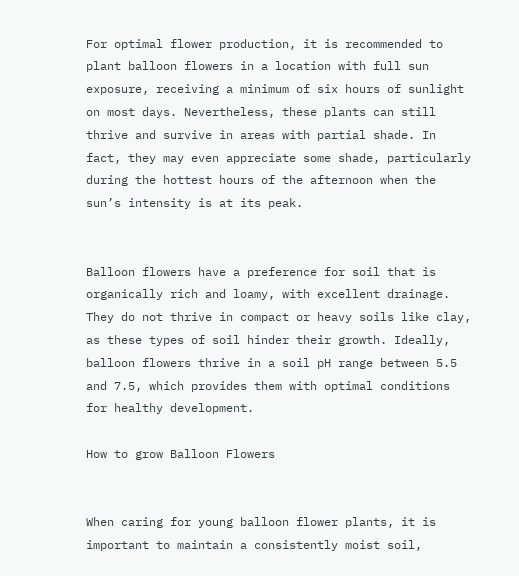For optimal flower production, it is recommended to plant balloon flowers in a location with full sun exposure, receiving a minimum of six hours of sunlight on most days. Nevertheless, these plants can still thrive and survive in areas with partial shade. In fact, they may even appreciate some shade, particularly during the hottest hours of the afternoon when the sun’s intensity is at its peak.


Balloon flowers have a preference for soil that is organically rich and loamy, with excellent drainage. They do not thrive in compact or heavy soils like clay, as these types of soil hinder their growth. Ideally, balloon flowers thrive in a soil pH range between 5.5 and 7.5, which provides them with optimal conditions for healthy development.

How to grow Balloon Flowers


When caring for young balloon flower plants, it is important to maintain a consistently moist soil,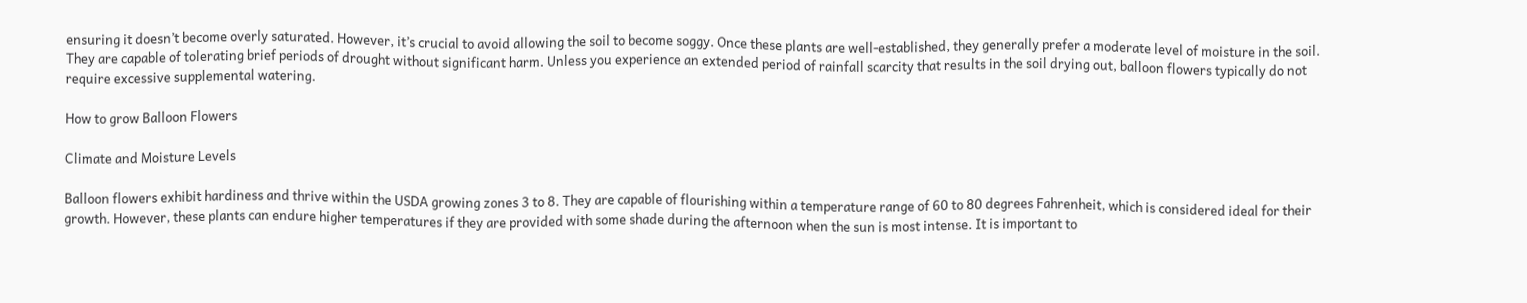ensuring it doesn’t become overly saturated. However, it’s crucial to avoid allowing the soil to become soggy. Once these plants are well-established, they generally prefer a moderate level of moisture in the soil. They are capable of tolerating brief periods of drought without significant harm. Unless you experience an extended period of rainfall scarcity that results in the soil drying out, balloon flowers typically do not require excessive supplemental watering.

How to grow Balloon Flowers

Climate and Moisture Levels

Balloon flowers exhibit hardiness and thrive within the USDA growing zones 3 to 8. They are capable of flourishing within a temperature range of 60 to 80 degrees Fahrenheit, which is considered ideal for their growth. However, these plants can endure higher temperatures if they are provided with some shade during the afternoon when the sun is most intense. It is important to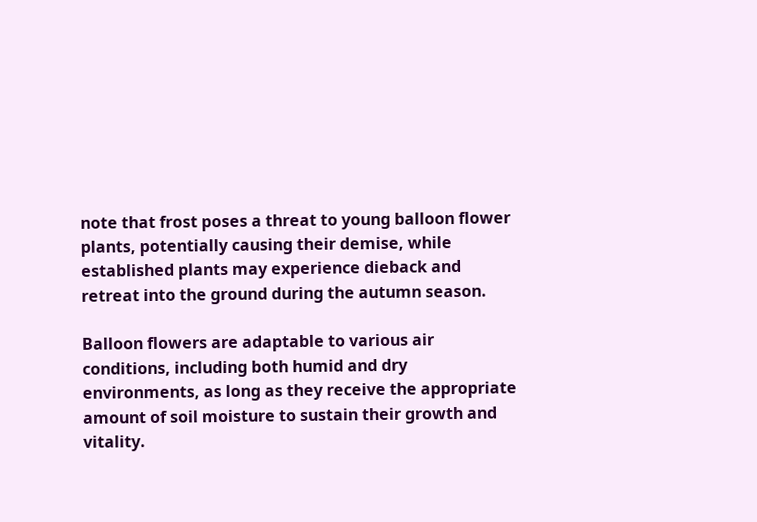note that frost poses a threat to young balloon flower plants, potentially causing their demise, while established plants may experience dieback and retreat into the ground during the autumn season.

Balloon flowers are adaptable to various air conditions, including both humid and dry environments, as long as they receive the appropriate amount of soil moisture to sustain their growth and vitality.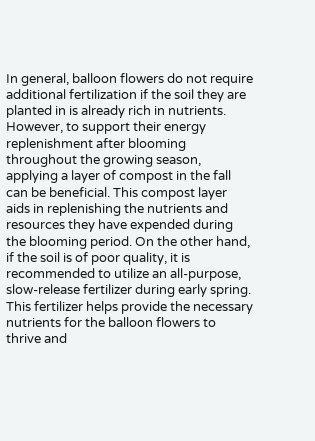In general, balloon flowers do not require additional fertilization if the soil they are planted in is already rich in nutrients. However, to support their energy replenishment after blooming throughout the growing season, applying a layer of compost in the fall can be beneficial. This compost layer aids in replenishing the nutrients and resources they have expended during the blooming period. On the other hand, if the soil is of poor quality, it is recommended to utilize an all-purpose, slow-release fertilizer during early spring. This fertilizer helps provide the necessary nutrients for the balloon flowers to thrive and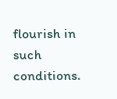flourish in such conditions.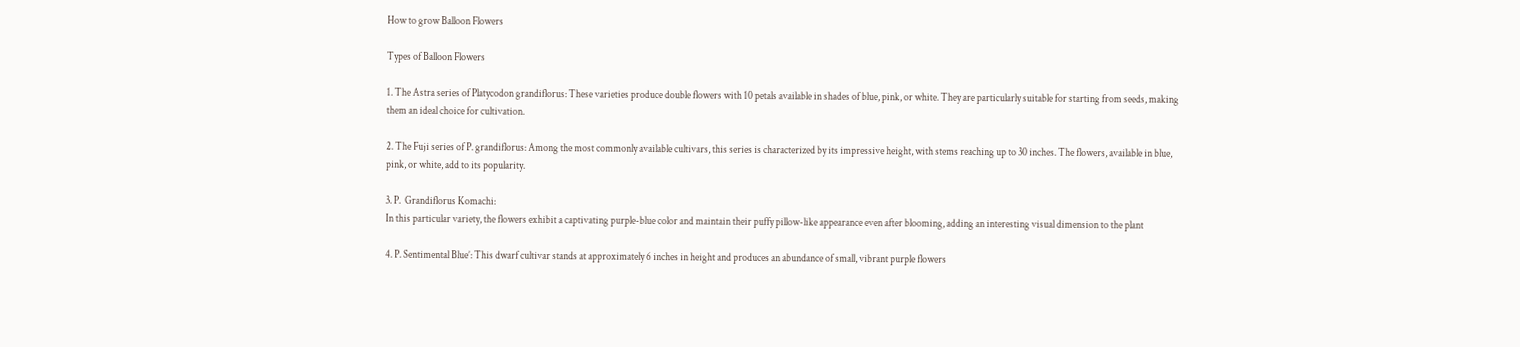How to grow Balloon Flowers

Types of Balloon Flowers

1. The Astra series of Platycodon grandiflorus: These varieties produce double flowers with 10 petals available in shades of blue, pink, or white. They are particularly suitable for starting from seeds, making them an ideal choice for cultivation.

2. The Fuji series of P. grandiflorus: Among the most commonly available cultivars, this series is characterized by its impressive height, with stems reaching up to 30 inches. The flowers, available in blue, pink, or white, add to its popularity.

3. P.  Grandiflorus Komachi:
In this particular variety, the flowers exhibit a captivating purple-blue color and maintain their puffy pillow-like appearance even after blooming, adding an interesting visual dimension to the plant

4. P. Sentimental Blue’: This dwarf cultivar stands at approximately 6 inches in height and produces an abundance of small, vibrant purple flowers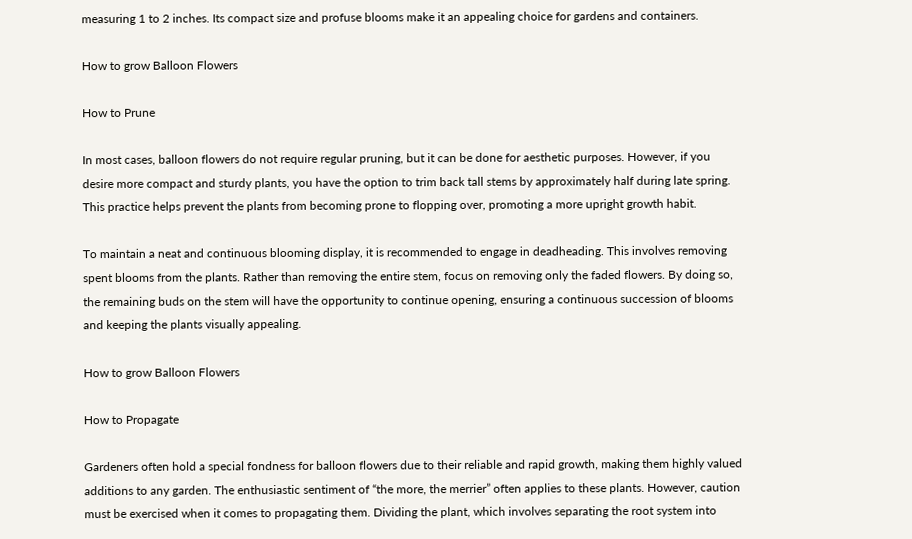measuring 1 to 2 inches. Its compact size and profuse blooms make it an appealing choice for gardens and containers.

How to grow Balloon Flowers

How to Prune

In most cases, balloon flowers do not require regular pruning, but it can be done for aesthetic purposes. However, if you desire more compact and sturdy plants, you have the option to trim back tall stems by approximately half during late spring. This practice helps prevent the plants from becoming prone to flopping over, promoting a more upright growth habit.

To maintain a neat and continuous blooming display, it is recommended to engage in deadheading. This involves removing spent blooms from the plants. Rather than removing the entire stem, focus on removing only the faded flowers. By doing so, the remaining buds on the stem will have the opportunity to continue opening, ensuring a continuous succession of blooms and keeping the plants visually appealing.

How to grow Balloon Flowers

How to Propagate

Gardeners often hold a special fondness for balloon flowers due to their reliable and rapid growth, making them highly valued additions to any garden. The enthusiastic sentiment of “the more, the merrier” often applies to these plants. However, caution must be exercised when it comes to propagating them. Dividing the plant, which involves separating the root system into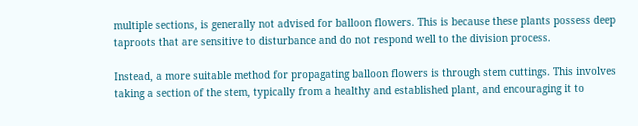multiple sections, is generally not advised for balloon flowers. This is because these plants possess deep taproots that are sensitive to disturbance and do not respond well to the division process.

Instead, a more suitable method for propagating balloon flowers is through stem cuttings. This involves taking a section of the stem, typically from a healthy and established plant, and encouraging it to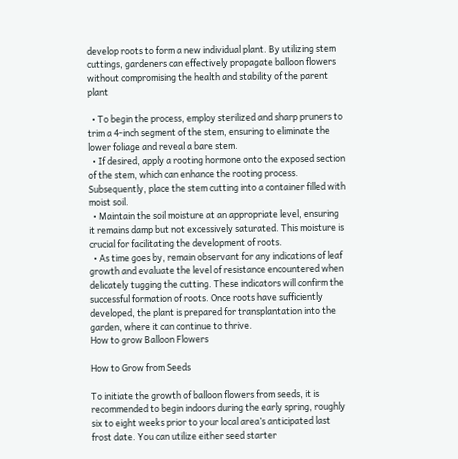develop roots to form a new individual plant. By utilizing stem cuttings, gardeners can effectively propagate balloon flowers without compromising the health and stability of the parent plant

  • To begin the process, employ sterilized and sharp pruners to trim a 4-inch segment of the stem, ensuring to eliminate the lower foliage and reveal a bare stem.
  • If desired, apply a rooting hormone onto the exposed section of the stem, which can enhance the rooting process. Subsequently, place the stem cutting into a container filled with moist soil.
  • Maintain the soil moisture at an appropriate level, ensuring it remains damp but not excessively saturated. This moisture is crucial for facilitating the development of roots.
  • As time goes by, remain observant for any indications of leaf growth and evaluate the level of resistance encountered when delicately tugging the cutting. These indicators will confirm the successful formation of roots. Once roots have sufficiently developed, the plant is prepared for transplantation into the garden, where it can continue to thrive.
How to grow Balloon Flowers

How to Grow from Seeds

To initiate the growth of balloon flowers from seeds, it is recommended to begin indoors during the early spring, roughly six to eight weeks prior to your local area’s anticipated last frost date. You can utilize either seed starter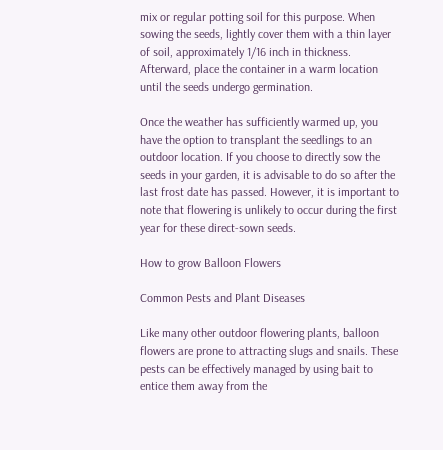mix or regular potting soil for this purpose. When sowing the seeds, lightly cover them with a thin layer of soil, approximately 1/16 inch in thickness. Afterward, place the container in a warm location until the seeds undergo germination.

Once the weather has sufficiently warmed up, you have the option to transplant the seedlings to an outdoor location. If you choose to directly sow the seeds in your garden, it is advisable to do so after the last frost date has passed. However, it is important to note that flowering is unlikely to occur during the first year for these direct-sown seeds.

How to grow Balloon Flowers

Common Pests and Plant Diseases

Like many other outdoor flowering plants, balloon flowers are prone to attracting slugs and snails. These pests can be effectively managed by using bait to entice them away from the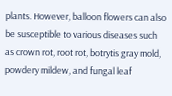plants. However, balloon flowers can also be susceptible to various diseases such as crown rot, root rot, botrytis gray mold, powdery mildew, and fungal leaf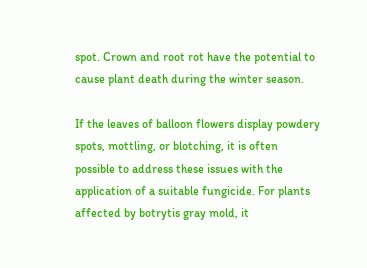spot. Crown and root rot have the potential to cause plant death during the winter season.

If the leaves of balloon flowers display powdery spots, mottling, or blotching, it is often possible to address these issues with the application of a suitable fungicide. For plants affected by botrytis gray mold, it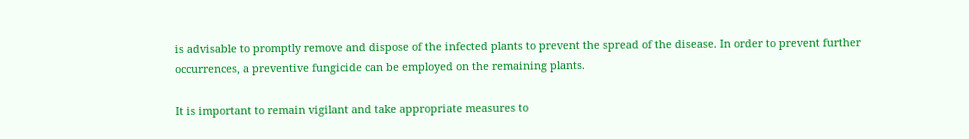is advisable to promptly remove and dispose of the infected plants to prevent the spread of the disease. In order to prevent further occurrences, a preventive fungicide can be employed on the remaining plants.

It is important to remain vigilant and take appropriate measures to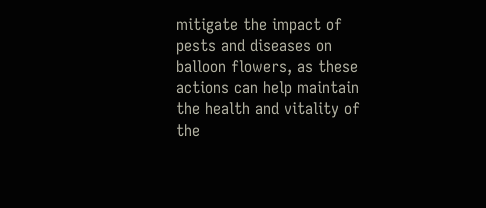mitigate the impact of pests and diseases on balloon flowers, as these actions can help maintain the health and vitality of the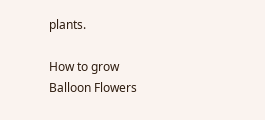plants.

How to grow Balloon Flowers